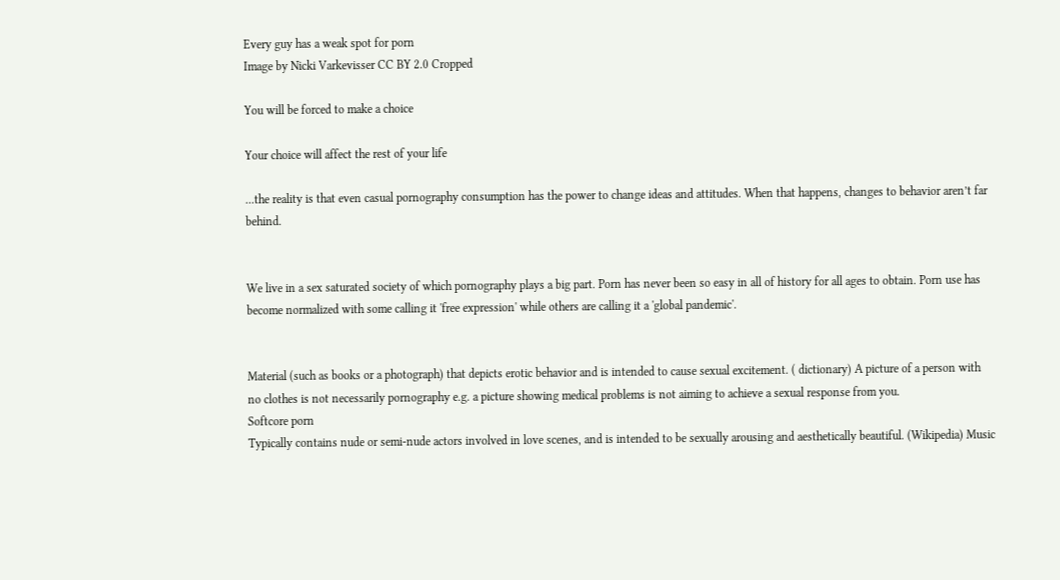Every guy has a weak spot for porn
Image by Nicki Varkevisser CC BY 2.0 Cropped

You will be forced to make a choice

Your choice will affect the rest of your life

...the reality is that even casual pornography consumption has the power to change ideas and attitudes. When that happens, changes to behavior aren’t far behind.


We live in a sex saturated society of which pornography plays a big part. Porn has never been so easy in all of history for all ages to obtain. Porn use has become normalized with some calling it 'free expression' while others are calling it a 'global pandemic'.


Material (such as books or a photograph) that depicts erotic behavior and is intended to cause sexual excitement. ( dictionary) A picture of a person with no clothes is not necessarily pornography e.g. a picture showing medical problems is not aiming to achieve a sexual response from you.
Softcore porn
Typically contains nude or semi-nude actors involved in love scenes, and is intended to be sexually arousing and aesthetically beautiful. (Wikipedia) Music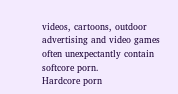videos, cartoons, outdoor advertising and video games often unexpectantly contain softcore porn.
Hardcore porn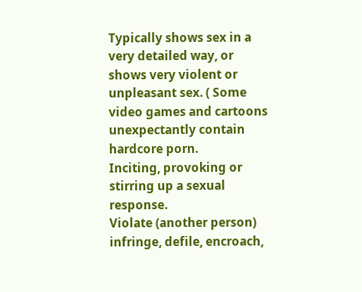Typically shows sex in a very detailed way, or shows very violent or unpleasant sex. ( Some video games and cartoons unexpectantly contain hardcore porn.
Inciting, provoking or stirring up a sexual response.
Violate (another person)
infringe, defile, encroach,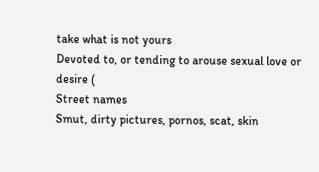take what is not yours
Devoted to, or tending to arouse sexual love or desire (
Street names
Smut, dirty pictures, pornos, scat, skin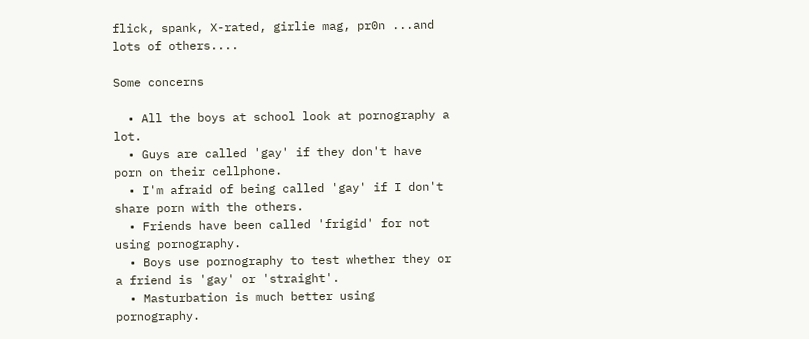flick, spank, X-rated, girlie mag, pr0n ...and lots of others....

Some concerns

  • All the boys at school look at pornography a lot.
  • Guys are called 'gay' if they don't have porn on their cellphone.
  • I'm afraid of being called 'gay' if I don't share porn with the others.
  • Friends have been called 'frigid' for not using pornography.
  • Boys use pornography to test whether they or a friend is 'gay' or 'straight'.
  • Masturbation is much better using pornography.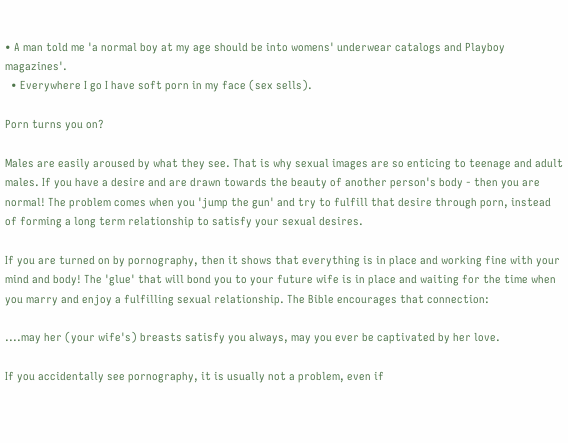• A man told me 'a normal boy at my age should be into womens' underwear catalogs and Playboy magazines'.
  • Everywhere I go I have soft porn in my face (sex sells).

Porn turns you on?

Males are easily aroused by what they see. That is why sexual images are so enticing to teenage and adult males. If you have a desire and are drawn towards the beauty of another person's body - then you are normal! The problem comes when you 'jump the gun' and try to fulfill that desire through porn, instead of forming a long term relationship to satisfy your sexual desires.

If you are turned on by pornography, then it shows that everything is in place and working fine with your mind and body! The 'glue' that will bond you to your future wife is in place and waiting for the time when you marry and enjoy a fulfilling sexual relationship. The Bible encourages that connection:

....may her (your wife's) breasts satisfy you always, may you ever be captivated by her love.

If you accidentally see pornography, it is usually not a problem, even if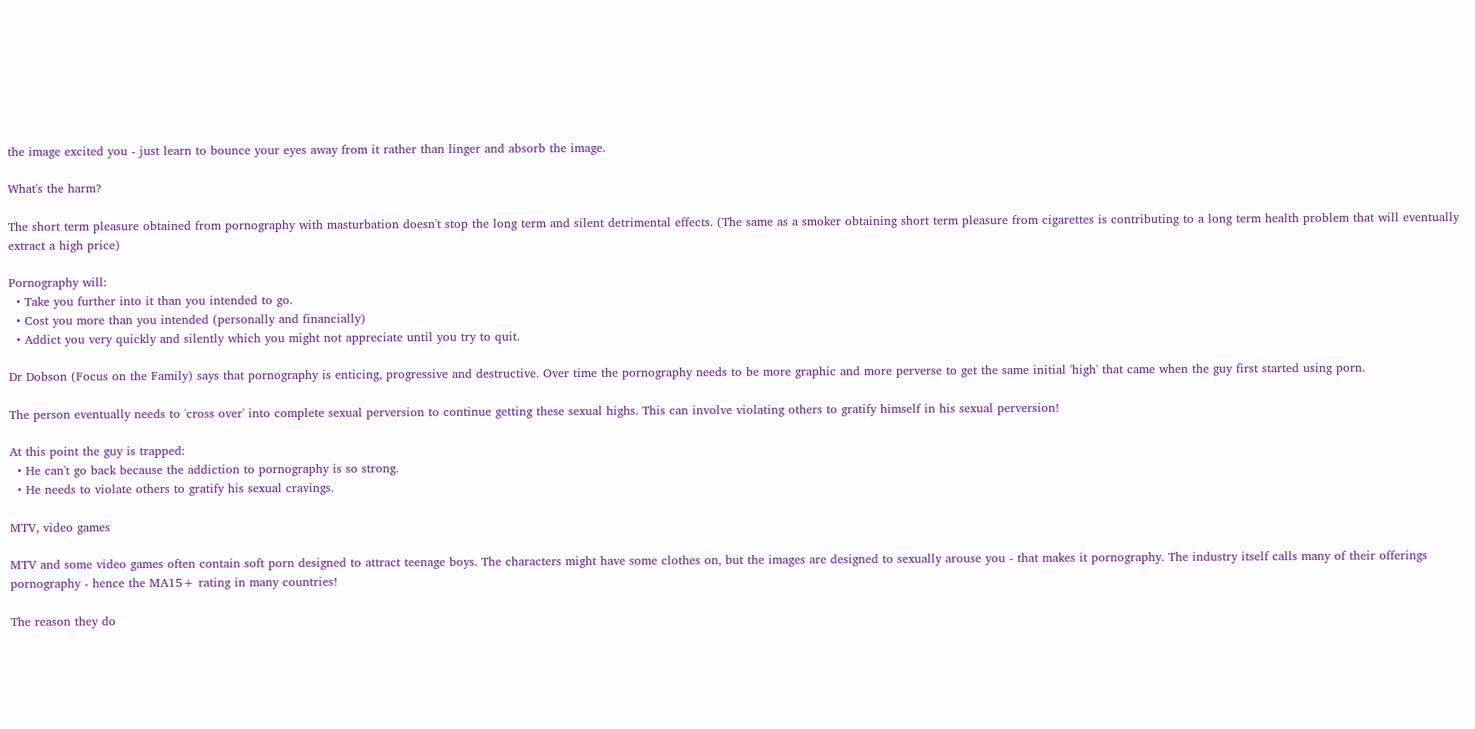the image excited you - just learn to bounce your eyes away from it rather than linger and absorb the image.

What's the harm?

The short term pleasure obtained from pornography with masturbation doesn't stop the long term and silent detrimental effects. (The same as a smoker obtaining short term pleasure from cigarettes is contributing to a long term health problem that will eventually extract a high price)

Pornography will:
  • Take you further into it than you intended to go.
  • Cost you more than you intended (personally and financially)
  • Addict you very quickly and silently which you might not appreciate until you try to quit.

Dr Dobson (Focus on the Family) says that pornography is enticing, progressive and destructive. Over time the pornography needs to be more graphic and more perverse to get the same initial 'high' that came when the guy first started using porn.

The person eventually needs to 'cross over' into complete sexual perversion to continue getting these sexual highs. This can involve violating others to gratify himself in his sexual perversion!

At this point the guy is trapped:
  • He can't go back because the addiction to pornography is so strong.
  • He needs to violate others to gratify his sexual cravings.

MTV, video games

MTV and some video games often contain soft porn designed to attract teenage boys. The characters might have some clothes on, but the images are designed to sexually arouse you - that makes it pornography. The industry itself calls many of their offerings pornography - hence the MA15+ rating in many countries!

The reason they do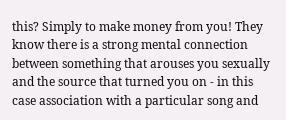this? Simply to make money from you! They know there is a strong mental connection between something that arouses you sexually and the source that turned you on - in this case association with a particular song and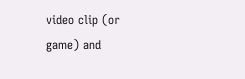video clip (or game) and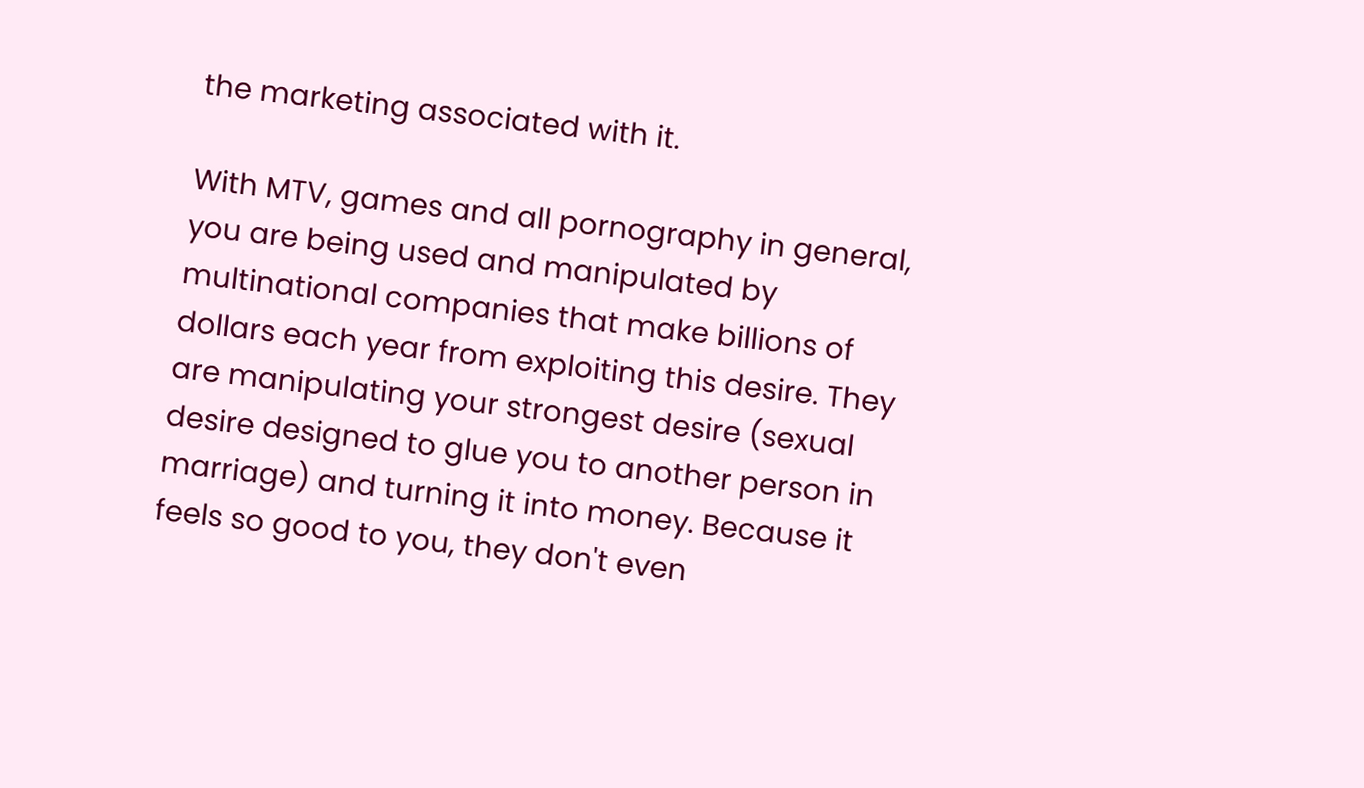the marketing associated with it.

With MTV, games and all pornography in general, you are being used and manipulated by multinational companies that make billions of dollars each year from exploiting this desire. They are manipulating your strongest desire (sexual desire designed to glue you to another person in marriage) and turning it into money. Because it feels so good to you, they don't even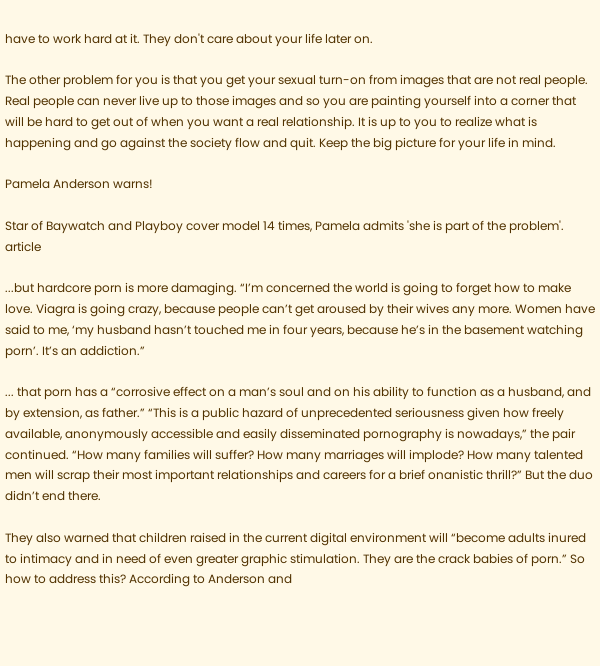have to work hard at it. They don't care about your life later on.

The other problem for you is that you get your sexual turn-on from images that are not real people. Real people can never live up to those images and so you are painting yourself into a corner that will be hard to get out of when you want a real relationship. It is up to you to realize what is happening and go against the society flow and quit. Keep the big picture for your life in mind.

Pamela Anderson warns!

Star of Baywatch and Playboy cover model 14 times, Pamela admits 'she is part of the problem'. article

...but hardcore porn is more damaging. “I’m concerned the world is going to forget how to make love. Viagra is going crazy, because people can’t get aroused by their wives any more. Women have said to me, ‘my husband hasn’t touched me in four years, because he’s in the basement watching porn’. It’s an addiction.”

... that porn has a “corrosive effect on a man’s soul and on his ability to function as a husband, and by extension, as father.” “This is a public hazard of unprecedented seriousness given how freely available, anonymously accessible and easily disseminated pornography is nowadays,” the pair continued. “How many families will suffer? How many marriages will implode? How many talented men will scrap their most important relationships and careers for a brief onanistic thrill?” But the duo didn’t end there.

They also warned that children raised in the current digital environment will “become adults inured to intimacy and in need of even greater graphic stimulation. They are the crack babies of porn.” So how to address this? According to Anderson and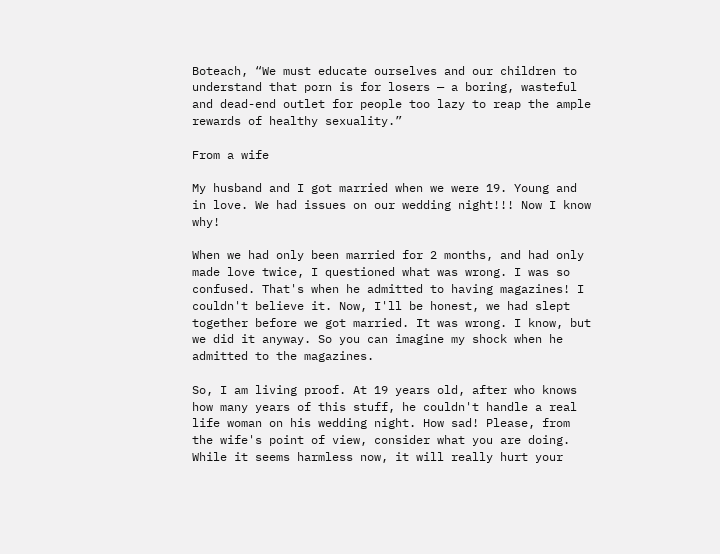Boteach, “We must educate ourselves and our children to understand that porn is for losers — a boring, wasteful and dead-end outlet for people too lazy to reap the ample rewards of healthy sexuality.”

From a wife

My husband and I got married when we were 19. Young and in love. We had issues on our wedding night!!! Now I know why!

When we had only been married for 2 months, and had only made love twice, I questioned what was wrong. I was so confused. That's when he admitted to having magazines! I couldn't believe it. Now, I'll be honest, we had slept together before we got married. It was wrong. I know, but we did it anyway. So you can imagine my shock when he admitted to the magazines.

So, I am living proof. At 19 years old, after who knows how many years of this stuff, he couldn't handle a real life woman on his wedding night. How sad! Please, from the wife's point of view, consider what you are doing. While it seems harmless now, it will really hurt your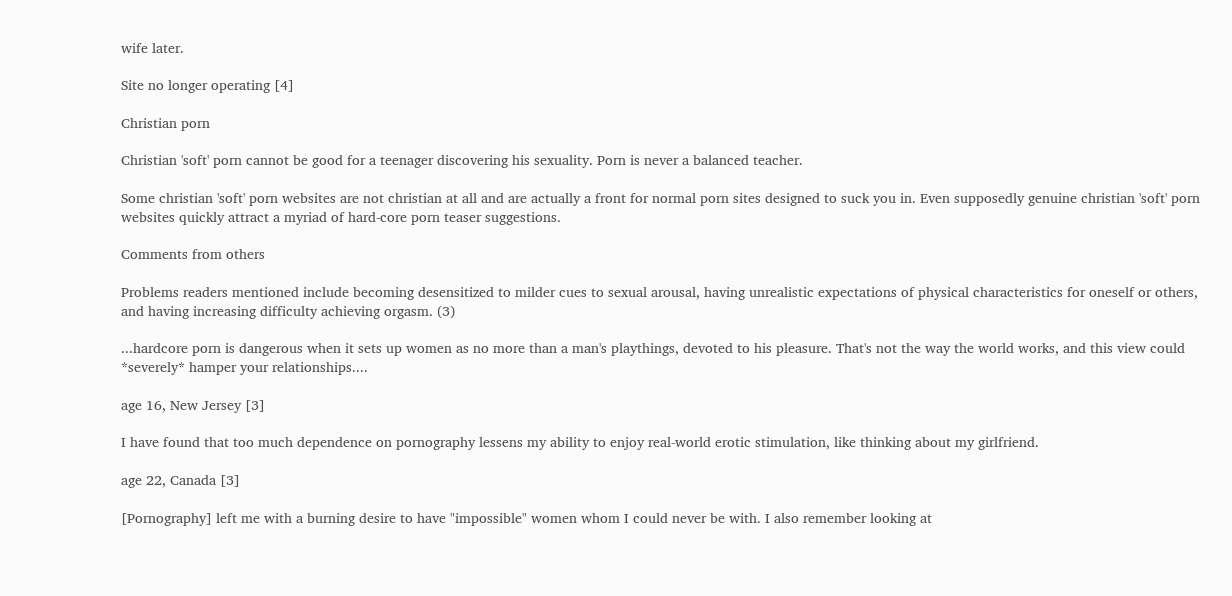wife later.

Site no longer operating [4]

Christian porn

Christian 'soft' porn cannot be good for a teenager discovering his sexuality. Porn is never a balanced teacher.

Some christian 'soft' porn websites are not christian at all and are actually a front for normal porn sites designed to suck you in. Even supposedly genuine christian 'soft' porn websites quickly attract a myriad of hard-core porn teaser suggestions.

Comments from others

Problems readers mentioned include becoming desensitized to milder cues to sexual arousal, having unrealistic expectations of physical characteristics for oneself or others, and having increasing difficulty achieving orgasm. (3)

...hardcore porn is dangerous when it sets up women as no more than a man's playthings, devoted to his pleasure. That's not the way the world works, and this view could *severely* hamper your relationships....

age 16, New Jersey [3]

I have found that too much dependence on pornography lessens my ability to enjoy real-world erotic stimulation, like thinking about my girlfriend.

age 22, Canada [3]

[Pornography] left me with a burning desire to have "impossible" women whom I could never be with. I also remember looking at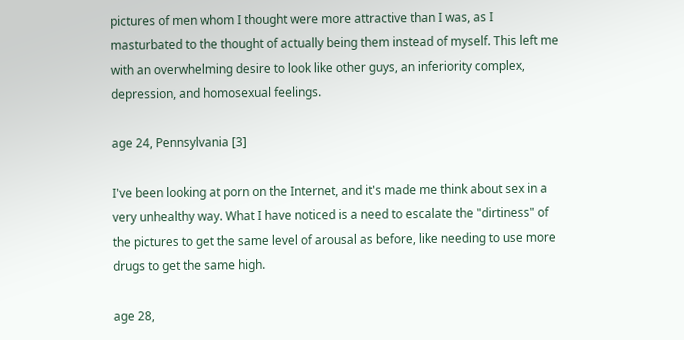pictures of men whom I thought were more attractive than I was, as I masturbated to the thought of actually being them instead of myself. This left me with an overwhelming desire to look like other guys, an inferiority complex, depression, and homosexual feelings.

age 24, Pennsylvania [3]

I've been looking at porn on the Internet, and it's made me think about sex in a very unhealthy way. What I have noticed is a need to escalate the "dirtiness" of the pictures to get the same level of arousal as before, like needing to use more drugs to get the same high.

age 28,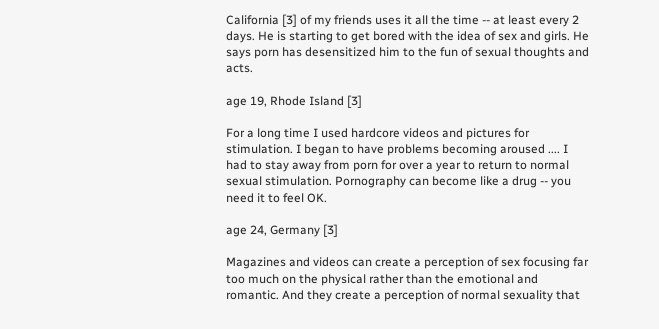California [3] of my friends uses it all the time -- at least every 2 days. He is starting to get bored with the idea of sex and girls. He says porn has desensitized him to the fun of sexual thoughts and acts.

age 19, Rhode Island [3]

For a long time I used hardcore videos and pictures for stimulation. I began to have problems becoming aroused .... I had to stay away from porn for over a year to return to normal sexual stimulation. Pornography can become like a drug -- you need it to feel OK.

age 24, Germany [3]

Magazines and videos can create a perception of sex focusing far too much on the physical rather than the emotional and romantic. And they create a perception of normal sexuality that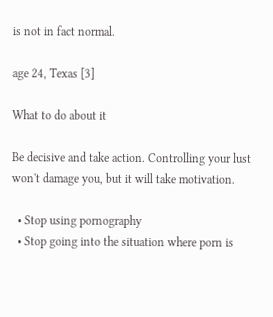is not in fact normal.

age 24, Texas [3]

What to do about it

Be decisive and take action. Controlling your lust won't damage you, but it will take motivation.

  • Stop using pornography
  • Stop going into the situation where porn is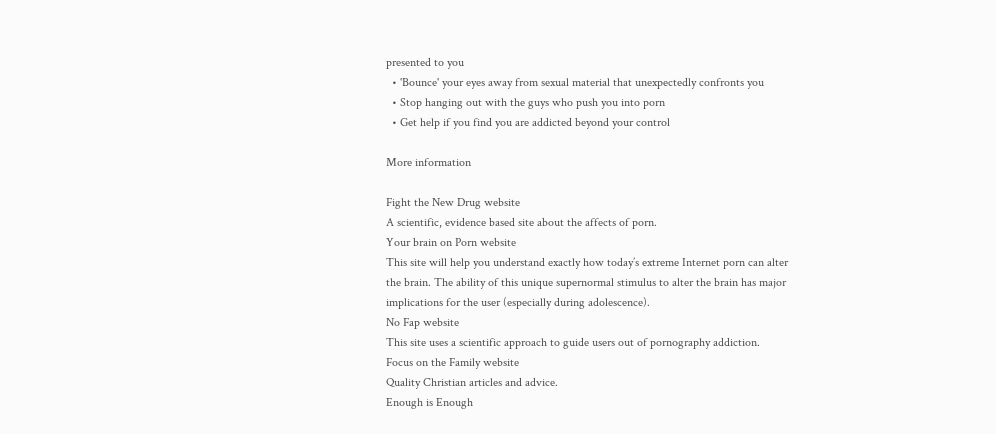presented to you
  • 'Bounce' your eyes away from sexual material that unexpectedly confronts you
  • Stop hanging out with the guys who push you into porn
  • Get help if you find you are addicted beyond your control

More information

Fight the New Drug website
A scientific, evidence based site about the affects of porn.
Your brain on Porn website
This site will help you understand exactly how today’s extreme Internet porn can alter the brain. The ability of this unique supernormal stimulus to alter the brain has major implications for the user (especially during adolescence).
No Fap website
This site uses a scientific approach to guide users out of pornography addiction.
Focus on the Family website
Quality Christian articles and advice.
Enough is Enough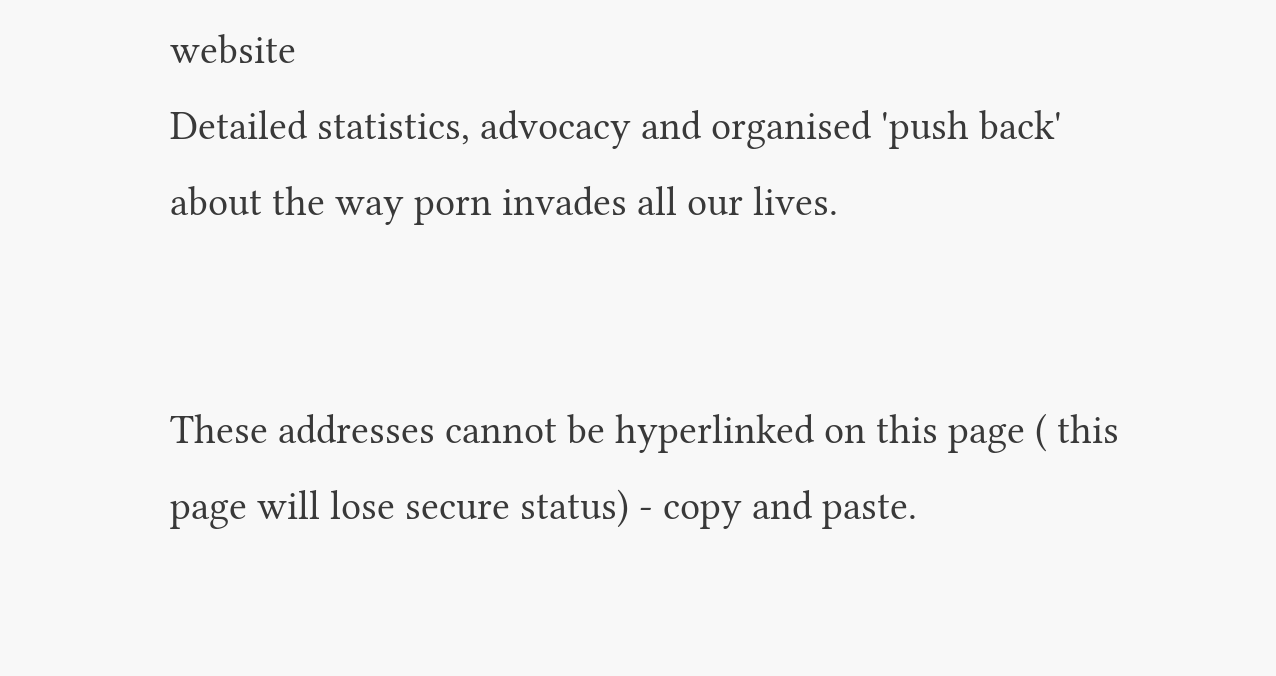website
Detailed statistics, advocacy and organised 'push back' about the way porn invades all our lives.


These addresses cannot be hyperlinked on this page ( this page will lose secure status) - copy and paste.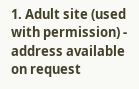1. Adult site (used with permission) - address available on request